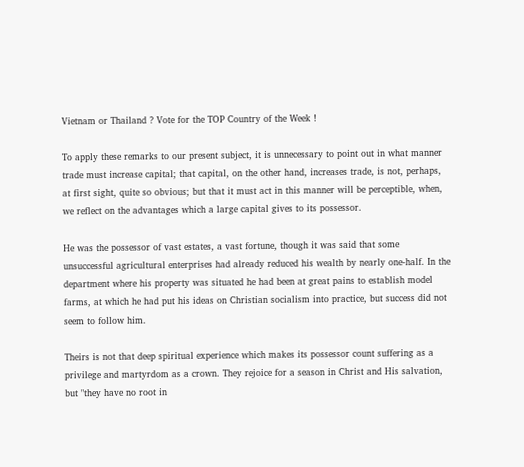Vietnam or Thailand ? Vote for the TOP Country of the Week !

To apply these remarks to our present subject, it is unnecessary to point out in what manner trade must increase capital; that capital, on the other hand, increases trade, is not, perhaps, at first sight, quite so obvious; but that it must act in this manner will be perceptible, when, we reflect on the advantages which a large capital gives to its possessor.

He was the possessor of vast estates, a vast fortune, though it was said that some unsuccessful agricultural enterprises had already reduced his wealth by nearly one-half. In the department where his property was situated he had been at great pains to establish model farms, at which he had put his ideas on Christian socialism into practice, but success did not seem to follow him.

Theirs is not that deep spiritual experience which makes its possessor count suffering as a privilege and martyrdom as a crown. They rejoice for a season in Christ and His salvation, but "they have no root in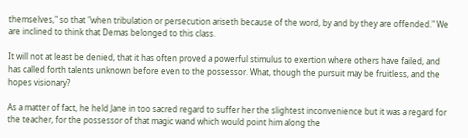themselves," so that "when tribulation or persecution ariseth because of the word, by and by they are offended." We are inclined to think that Demas belonged to this class.

It will not at least be denied, that it has often proved a powerful stimulus to exertion where others have failed, and has called forth talents unknown before even to the possessor. What, though the pursuit may be fruitless, and the hopes visionary?

As a matter of fact, he held Jane in too sacred regard to suffer her the slightest inconvenience but it was a regard for the teacher, for the possessor of that magic wand which would point him along the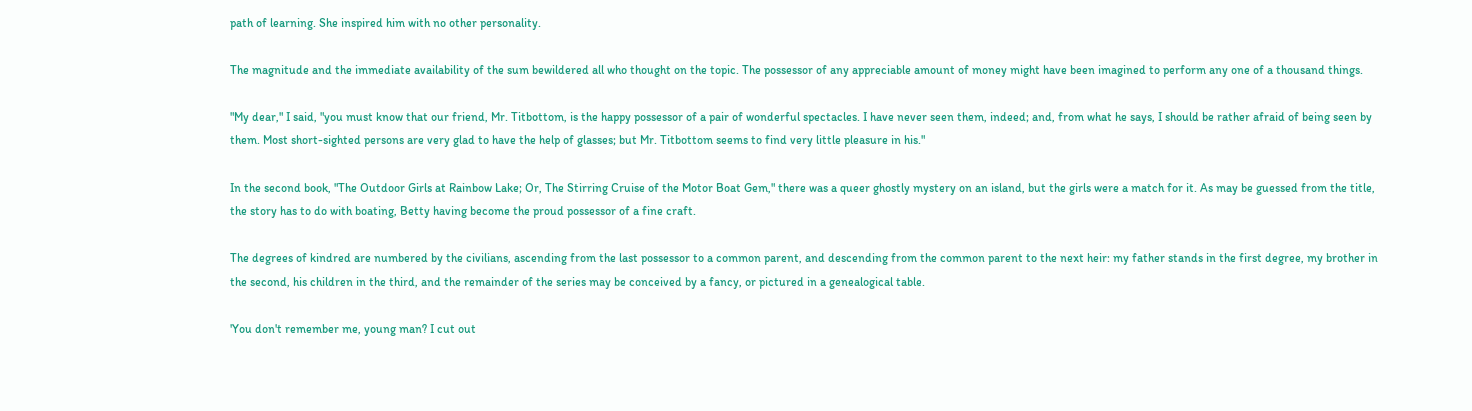path of learning. She inspired him with no other personality.

The magnitude and the immediate availability of the sum bewildered all who thought on the topic. The possessor of any appreciable amount of money might have been imagined to perform any one of a thousand things.

"My dear," I said, "you must know that our friend, Mr. Titbottom, is the happy possessor of a pair of wonderful spectacles. I have never seen them, indeed; and, from what he says, I should be rather afraid of being seen by them. Most short-sighted persons are very glad to have the help of glasses; but Mr. Titbottom seems to find very little pleasure in his."

In the second book, "The Outdoor Girls at Rainbow Lake; Or, The Stirring Cruise of the Motor Boat Gem," there was a queer ghostly mystery on an island, but the girls were a match for it. As may be guessed from the title, the story has to do with boating, Betty having become the proud possessor of a fine craft.

The degrees of kindred are numbered by the civilians, ascending from the last possessor to a common parent, and descending from the common parent to the next heir: my father stands in the first degree, my brother in the second, his children in the third, and the remainder of the series may be conceived by a fancy, or pictured in a genealogical table.

'You don't remember me, young man? I cut out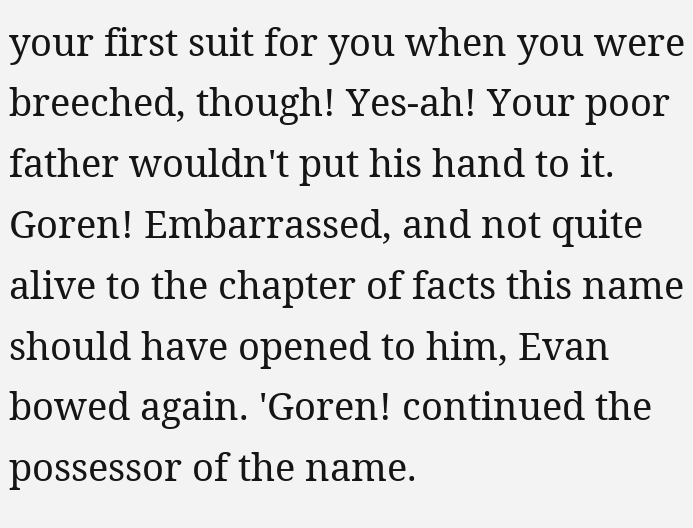your first suit for you when you were breeched, though! Yes-ah! Your poor father wouldn't put his hand to it. Goren! Embarrassed, and not quite alive to the chapter of facts this name should have opened to him, Evan bowed again. 'Goren! continued the possessor of the name.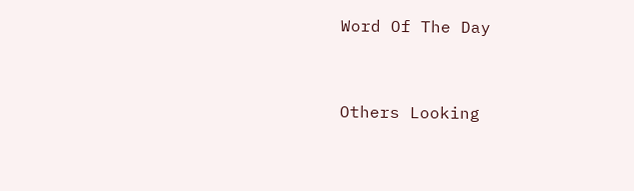Word Of The Day


Others Looking